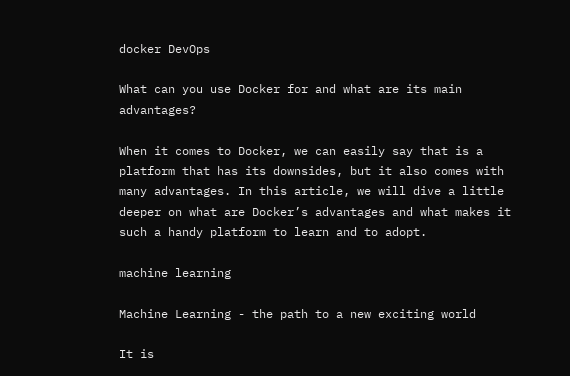docker DevOps

What can you use Docker for and what are its main advantages?

When it comes to Docker, we can easily say that is a platform that has its downsides, but it also comes with many advantages. In this article, we will dive a little deeper on what are Docker’s advantages and what makes it such a handy platform to learn and to adopt.

machine learning

Machine Learning - the path to a new exciting world

It is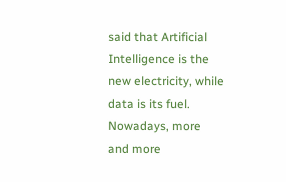said that Artificial Intelligence is the new electricity, while data is its fuel. Nowadays, more and more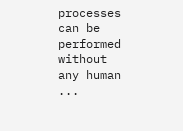processes can be performed without any human ...